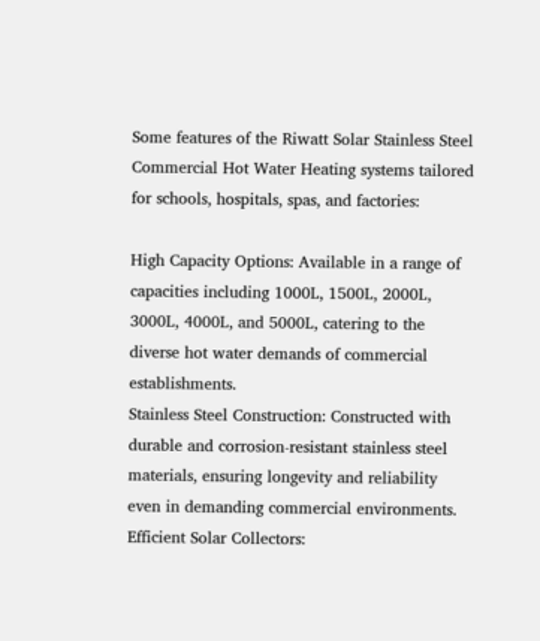Some features of the Riwatt Solar Stainless Steel Commercial Hot Water Heating systems tailored for schools, hospitals, spas, and factories:

High Capacity Options: Available in a range of capacities including 1000L, 1500L, 2000L, 3000L, 4000L, and 5000L, catering to the diverse hot water demands of commercial establishments.
Stainless Steel Construction: Constructed with durable and corrosion-resistant stainless steel materials, ensuring longevity and reliability even in demanding commercial environments.
Efficient Solar Collectors: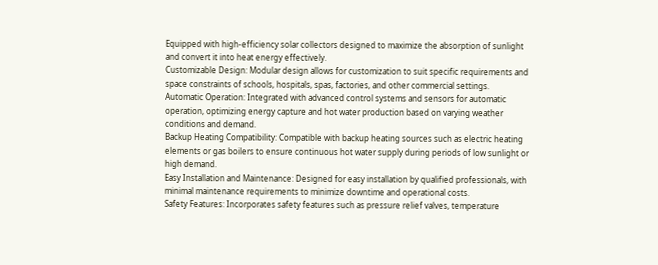Equipped with high-efficiency solar collectors designed to maximize the absorption of sunlight and convert it into heat energy effectively.
Customizable Design: Modular design allows for customization to suit specific requirements and space constraints of schools, hospitals, spas, factories, and other commercial settings.
Automatic Operation: Integrated with advanced control systems and sensors for automatic operation, optimizing energy capture and hot water production based on varying weather conditions and demand.
Backup Heating Compatibility: Compatible with backup heating sources such as electric heating elements or gas boilers to ensure continuous hot water supply during periods of low sunlight or high demand.
Easy Installation and Maintenance: Designed for easy installation by qualified professionals, with minimal maintenance requirements to minimize downtime and operational costs.
Safety Features: Incorporates safety features such as pressure relief valves, temperature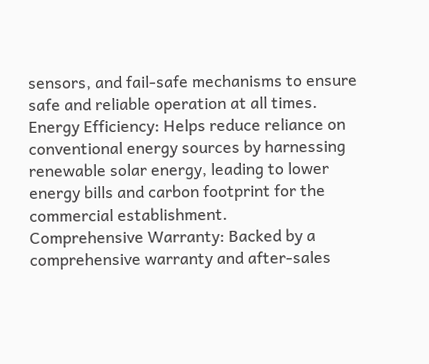sensors, and fail-safe mechanisms to ensure safe and reliable operation at all times.
Energy Efficiency: Helps reduce reliance on conventional energy sources by harnessing renewable solar energy, leading to lower energy bills and carbon footprint for the commercial establishment.
Comprehensive Warranty: Backed by a comprehensive warranty and after-sales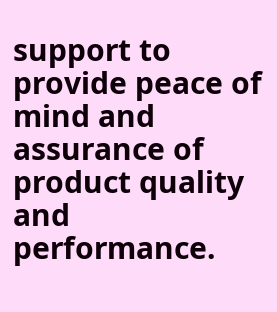support to provide peace of mind and assurance of product quality and performance.